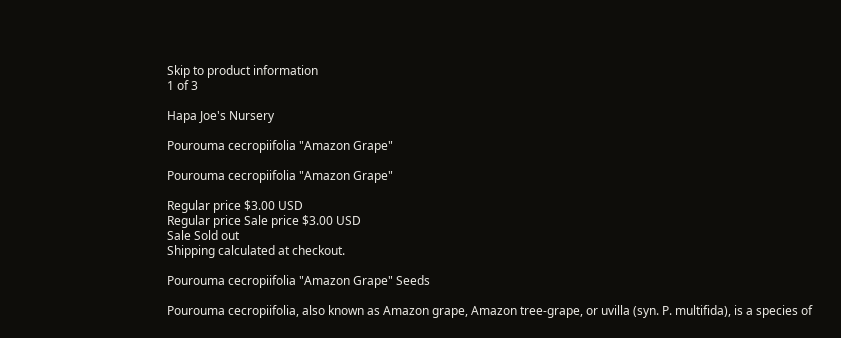Skip to product information
1 of 3

Hapa Joe's Nursery

Pourouma cecropiifolia "Amazon Grape"

Pourouma cecropiifolia "Amazon Grape"

Regular price $3.00 USD
Regular price Sale price $3.00 USD
Sale Sold out
Shipping calculated at checkout.

Pourouma cecropiifolia "Amazon Grape" Seeds

Pourouma cecropiifolia, also known as Amazon grape, Amazon tree-grape, or uvilla (syn. P. multifida), is a species of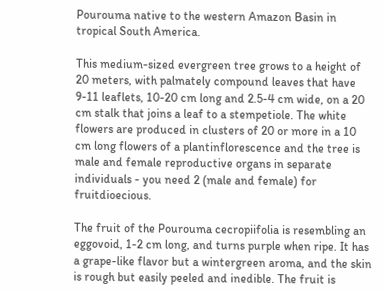Pourouma native to the western Amazon Basin in tropical South America.

This medium-sized evergreen tree grows to a height of 20 meters, with palmately compound leaves that have 9-11 leaflets, 10-20 cm long and 2.5-4 cm wide, on a 20 cm stalk that joins a leaf to a stempetiole. The white flowers are produced in clusters of 20 or more in a 10 cm long flowers of a plantinflorescence and the tree is male and female reproductive organs in separate individuals - you need 2 (male and female) for fruitdioecious.

The fruit of the Pourouma cecropiifolia is resembling an eggovoid, 1-2 cm long, and turns purple when ripe. It has a grape-like flavor but a wintergreen aroma, and the skin is rough but easily peeled and inedible. The fruit is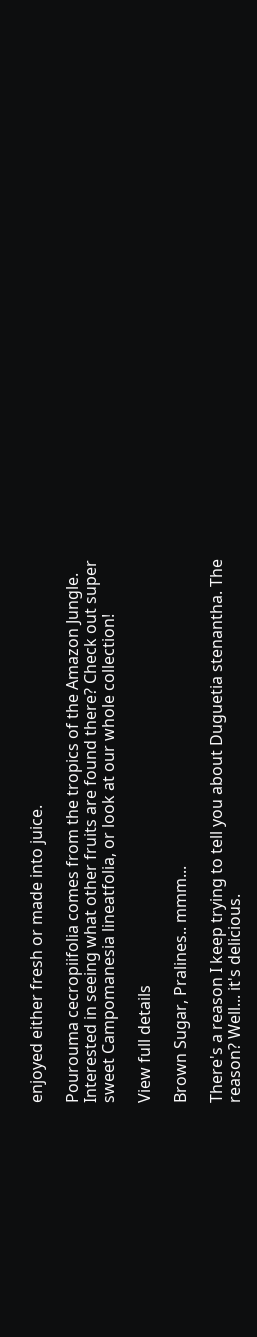enjoyed either fresh or made into juice.

Pourouma cecropiifolia comes from the tropics of the Amazon Jungle. Interested in seeing what other fruits are found there? Check out super sweet Campomanesia lineatfolia, or look at our whole collection!

View full details

Brown Sugar, Pralines.. mmm...

There's a reason I keep trying to tell you about Duguetia stenantha. The reason? Well... it's delicious.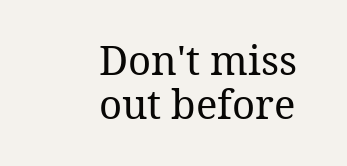Don't miss out before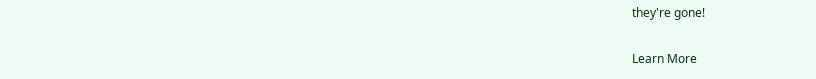they're gone!

Learn More